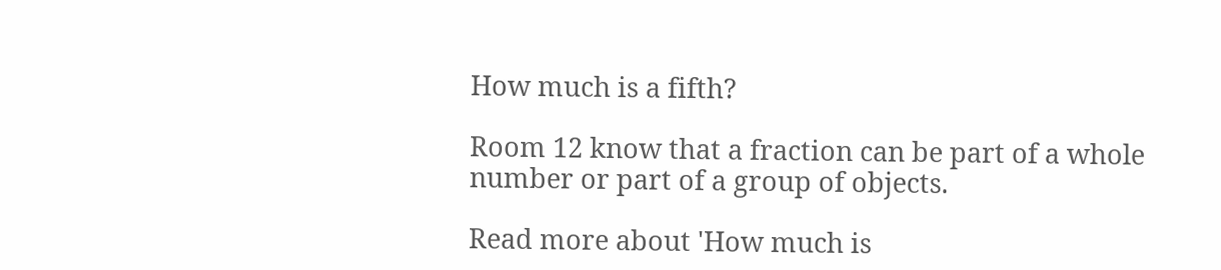How much is a fifth?

Room 12 know that a fraction can be part of a whole number or part of a group of objects.

Read more about 'How much is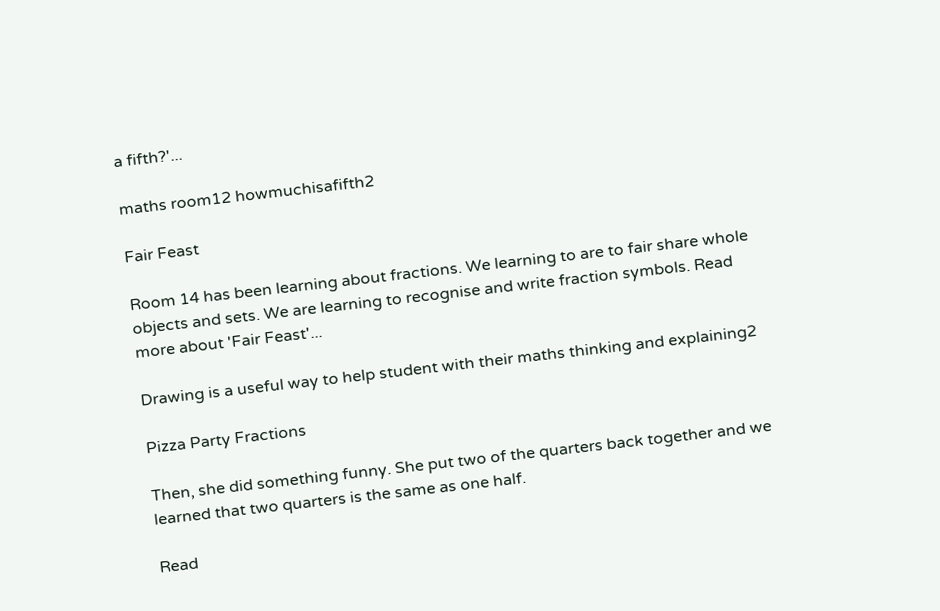a fifth?'...

maths room12 howmuchisafifth2

Fair Feast

Room 14 has been learning about fractions. We learning to are to fair share whole objects and sets. We are learning to recognise and write fraction symbols. Read more about 'Fair Feast'...

Drawing is a useful way to help student with their maths thinking and explaining2

Pizza Party Fractions

Then, she did something funny. She put two of the quarters back together and we learned that two quarters is the same as one half.

Read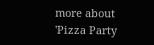more about 'Pizza Party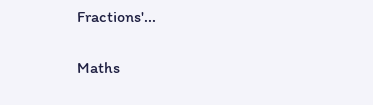Fractions'...

Maths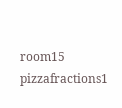room15 pizzafractions1